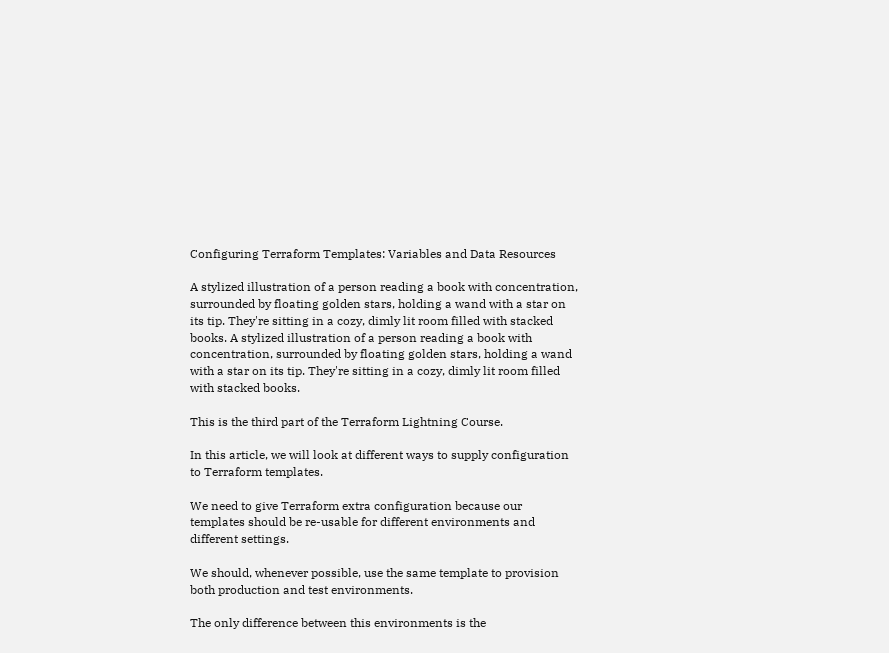Configuring Terraform Templates: Variables and Data Resources

A stylized illustration of a person reading a book with concentration, surrounded by floating golden stars, holding a wand with a star on its tip. They're sitting in a cozy, dimly lit room filled with stacked books. A stylized illustration of a person reading a book with concentration, surrounded by floating golden stars, holding a wand with a star on its tip. They're sitting in a cozy, dimly lit room filled with stacked books.

This is the third part of the Terraform Lightning Course.

In this article, we will look at different ways to supply configuration to Terraform templates.

We need to give Terraform extra configuration because our templates should be re-usable for different environments and different settings.

We should, whenever possible, use the same template to provision both production and test environments.

The only difference between this environments is the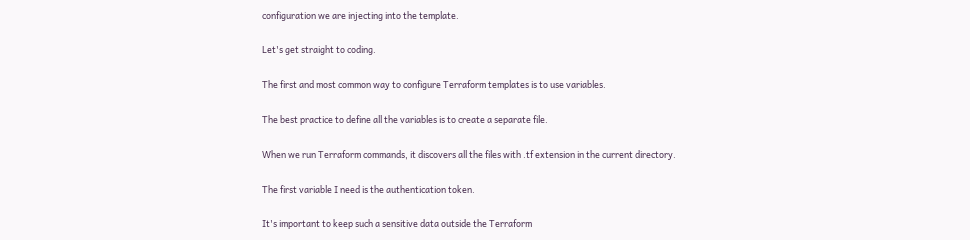configuration we are injecting into the template.

Let's get straight to coding.

The first and most common way to configure Terraform templates is to use variables.

The best practice to define all the variables is to create a separate file.

When we run Terraform commands, it discovers all the files with .tf extension in the current directory.

The first variable I need is the authentication token.

It's important to keep such a sensitive data outside the Terraform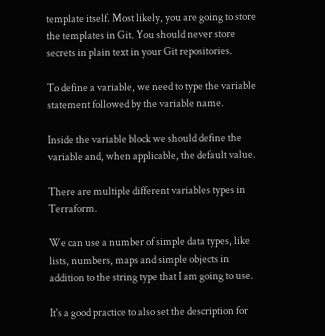template itself. Most likely, you are going to store the templates in Git. You should never store secrets in plain text in your Git repositories.

To define a variable, we need to type the variable statement followed by the variable name.

Inside the variable block we should define the variable and, when applicable, the default value.

There are multiple different variables types in Terraform.

We can use a number of simple data types, like lists, numbers, maps and simple objects in addition to the string type that I am going to use.

It's a good practice to also set the description for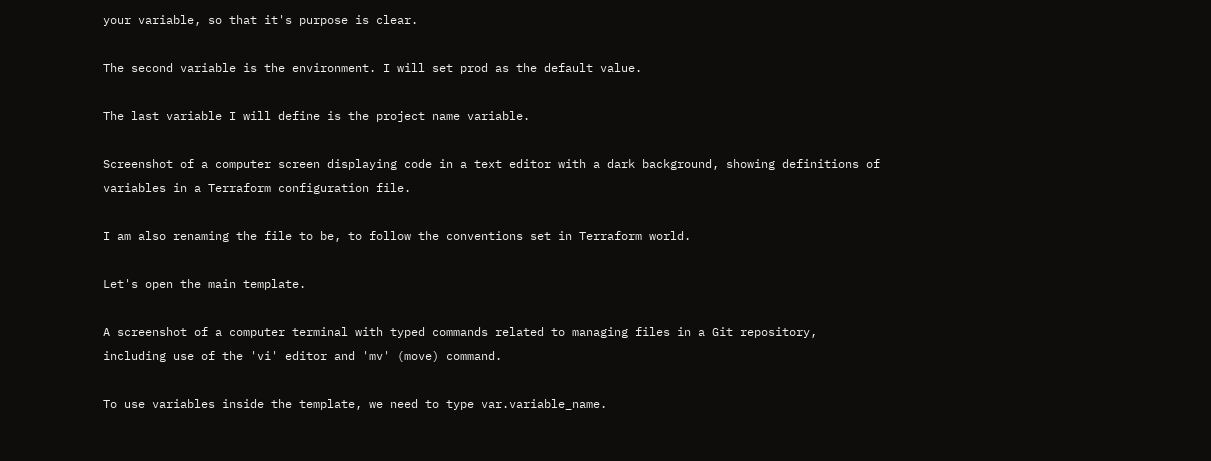your variable, so that it's purpose is clear.

The second variable is the environment. I will set prod as the default value.

The last variable I will define is the project name variable.

Screenshot of a computer screen displaying code in a text editor with a dark background, showing definitions of variables in a Terraform configuration file.

I am also renaming the file to be, to follow the conventions set in Terraform world.

Let's open the main template.

A screenshot of a computer terminal with typed commands related to managing files in a Git repository, including use of the 'vi' editor and 'mv' (move) command.

To use variables inside the template, we need to type var.variable_name.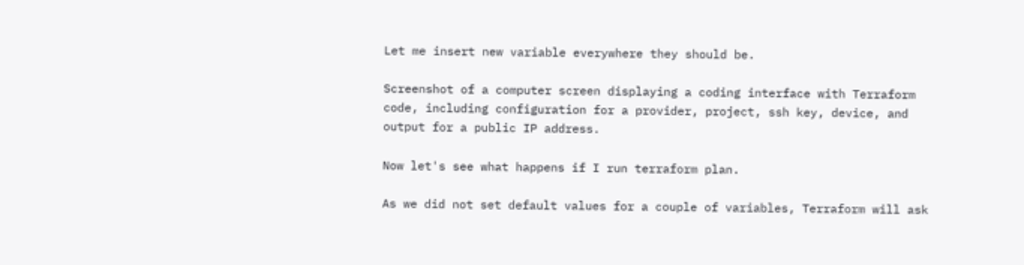Let me insert new variable everywhere they should be.

Screenshot of a computer screen displaying a coding interface with Terraform code, including configuration for a provider, project, ssh key, device, and output for a public IP address.

Now let's see what happens if I run terraform plan.

As we did not set default values for a couple of variables, Terraform will ask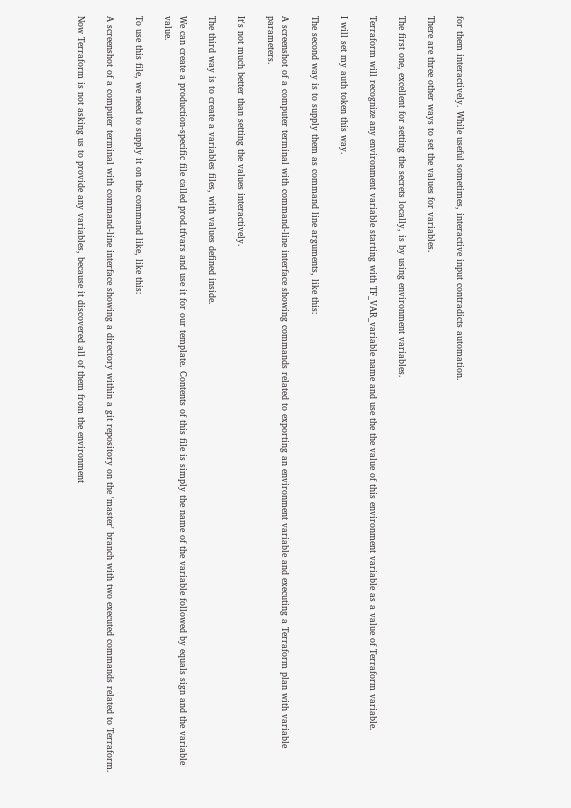for them interactively. While useful sometimes, interactive input contradicts automation.

There are three other ways to set the values for variables.

The first one, excellent for setting the secrets locally, is by using environment variables.

Terraform will recognize any environment variable starting with TF_VAR_variable name and use the the value of this environment variable as a value of Terraform variable.

I will set my auth token this way.

The second way is to supply them as command line arguments, like this:

A screenshot of a computer terminal with command-line interface showing commands related to exporting an environment variable and executing a Terraform plan with variable parameters.

It's not much better than setting the values interactively.

The third way is to create a variables files, with values defined inside.

We can create a production-specific file called prod.tfvars and use it for our template. Contents of this file is simply the name of the variable followed by equals sign and the variable value.

To use this file, we need to supply it on the command like, like this:

A screenshot of a computer terminal with command-line interface showing a directory within a git repository on the 'master' branch with two executed commands related to Terraform.

Now Terraform is not asking us to provide any variables, because it discovered all of them from the environment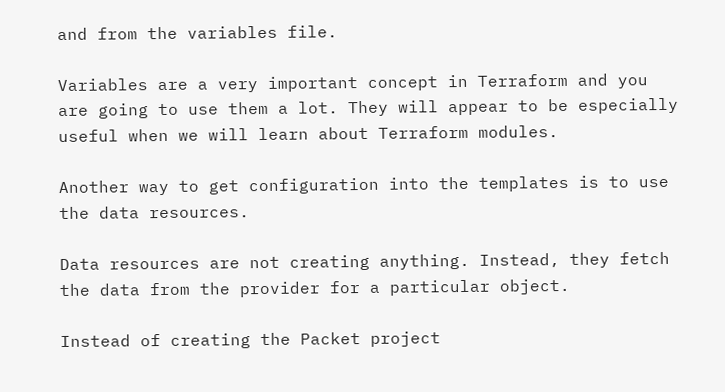and from the variables file.

Variables are a very important concept in Terraform and you are going to use them a lot. They will appear to be especially useful when we will learn about Terraform modules.

Another way to get configuration into the templates is to use the data resources.

Data resources are not creating anything. Instead, they fetch the data from the provider for a particular object.

Instead of creating the Packet project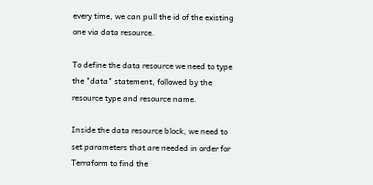every time, we can pull the id of the existing one via data resource.

To define the data resource we need to type the "data" statement, followed by the resource type and resource name.

Inside the data resource block, we need to set parameters that are needed in order for Terraform to find the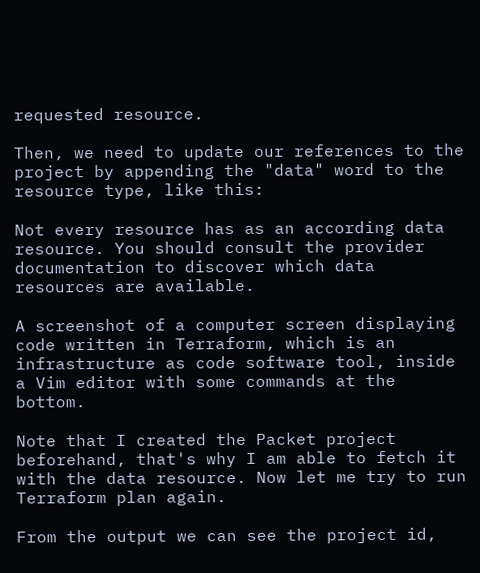requested resource.

Then, we need to update our references to the project by appending the "data" word to the resource type, like this:

Not every resource has as an according data resource. You should consult the provider documentation to discover which data resources are available.

A screenshot of a computer screen displaying code written in Terraform, which is an infrastructure as code software tool, inside a Vim editor with some commands at the bottom.

Note that I created the Packet project beforehand, that's why I am able to fetch it with the data resource. Now let me try to run Terraform plan again.

From the output we can see the project id,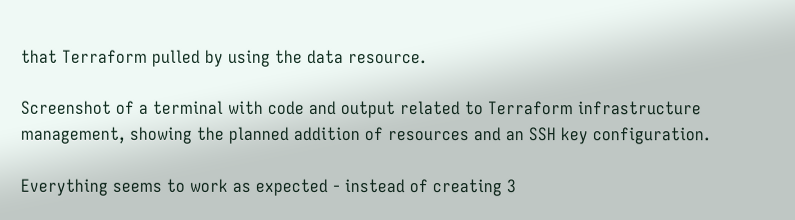that Terraform pulled by using the data resource.

Screenshot of a terminal with code and output related to Terraform infrastructure management, showing the planned addition of resources and an SSH key configuration.

Everything seems to work as expected - instead of creating 3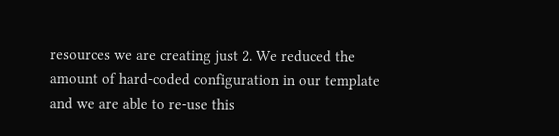resources we are creating just 2. We reduced the amount of hard-coded configuration in our template and we are able to re-use this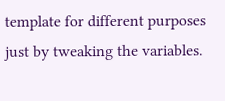template for different purposes just by tweaking the variables.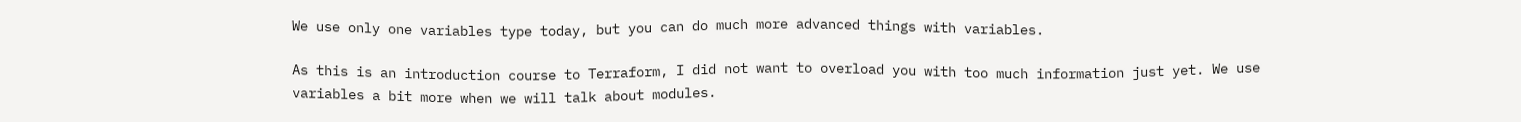We use only one variables type today, but you can do much more advanced things with variables.

As this is an introduction course to Terraform, I did not want to overload you with too much information just yet. We use variables a bit more when we will talk about modules.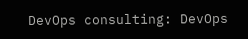DevOps consulting: DevOps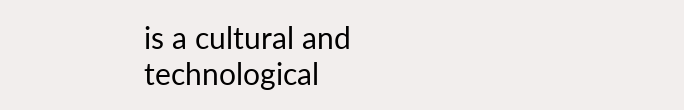is a cultural and technological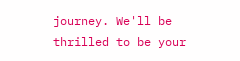journey. We'll be thrilled to be your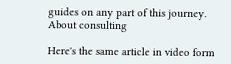guides on any part of this journey. About consulting

Here's the same article in video form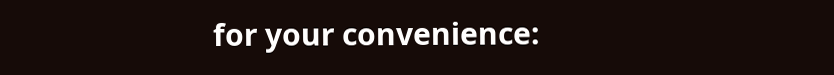for your convenience: